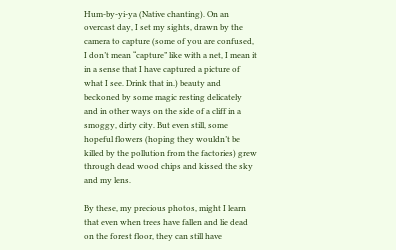Hum-by-yi-ya (Native chanting). On an overcast day, I set my sights, drawn by the camera to capture (some of you are confused, I don’t mean “capture” like with a net, I mean it in a sense that I have captured a picture of what I see. Drink that in.) beauty and beckoned by some magic resting delicately and in other ways on the side of a cliff in a smoggy, dirty city. But even still, some hopeful flowers (hoping they wouldn’t be killed by the pollution from the factories) grew through dead wood chips and kissed the sky and my lens.

By these, my precious photos, might I learn that even when trees have fallen and lie dead on the forest floor, they can still have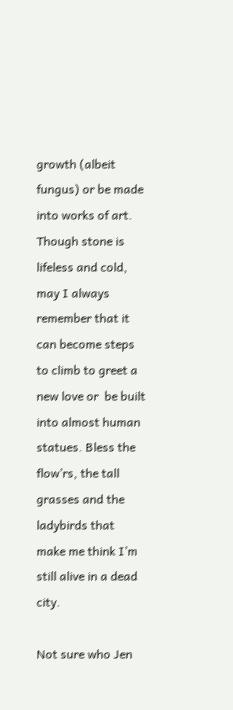growth (albeit fungus) or be made into works of art. Though stone is lifeless and cold, may I always remember that it can become steps to climb to greet a new love or  be built into almost human statues. Bless the flow’rs, the tall grasses and the ladybirds that make me think I’m still alive in a dead city.

Not sure who Jen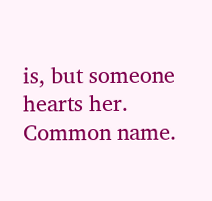is, but someone hearts her. Common name.